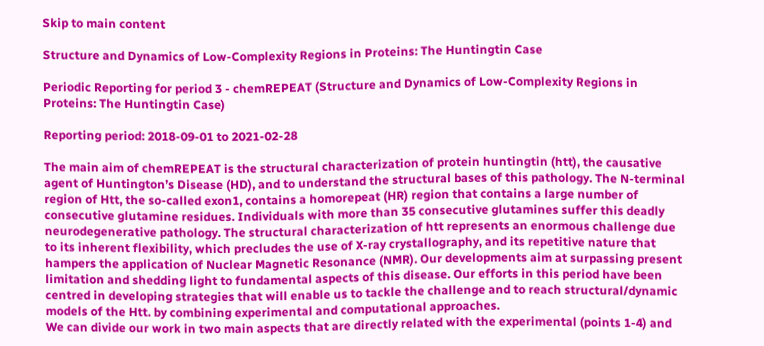Skip to main content

Structure and Dynamics of Low-Complexity Regions in Proteins: The Huntingtin Case

Periodic Reporting for period 3 - chemREPEAT (Structure and Dynamics of Low-Complexity Regions in Proteins: The Huntingtin Case)

Reporting period: 2018-09-01 to 2021-02-28

The main aim of chemREPEAT is the structural characterization of protein huntingtin (htt), the causative agent of Huntington’s Disease (HD), and to understand the structural bases of this pathology. The N-terminal region of Htt, the so-called exon1, contains a homorepeat (HR) region that contains a large number of consecutive glutamine residues. Individuals with more than 35 consecutive glutamines suffer this deadly neurodegenerative pathology. The structural characterization of htt represents an enormous challenge due to its inherent flexibility, which precludes the use of X-ray crystallography, and its repetitive nature that hampers the application of Nuclear Magnetic Resonance (NMR). Our developments aim at surpassing present limitation and shedding light to fundamental aspects of this disease. Our efforts in this period have been centred in developing strategies that will enable us to tackle the challenge and to reach structural/dynamic models of the Htt. by combining experimental and computational approaches.
We can divide our work in two main aspects that are directly related with the experimental (points 1-4) and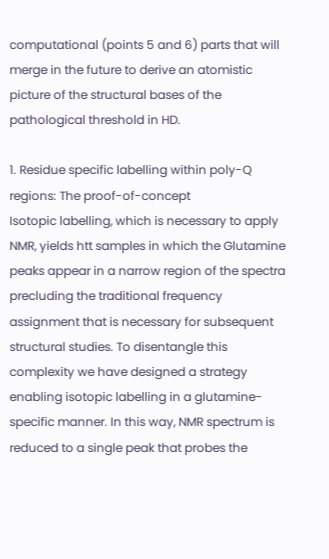computational (points 5 and 6) parts that will merge in the future to derive an atomistic picture of the structural bases of the pathological threshold in HD.

1. Residue specific labelling within poly-Q regions: The proof-of-concept
Isotopic labelling, which is necessary to apply NMR, yields htt samples in which the Glutamine peaks appear in a narrow region of the spectra precluding the traditional frequency assignment that is necessary for subsequent structural studies. To disentangle this complexity we have designed a strategy enabling isotopic labelling in a glutamine-specific manner. In this way, NMR spectrum is reduced to a single peak that probes the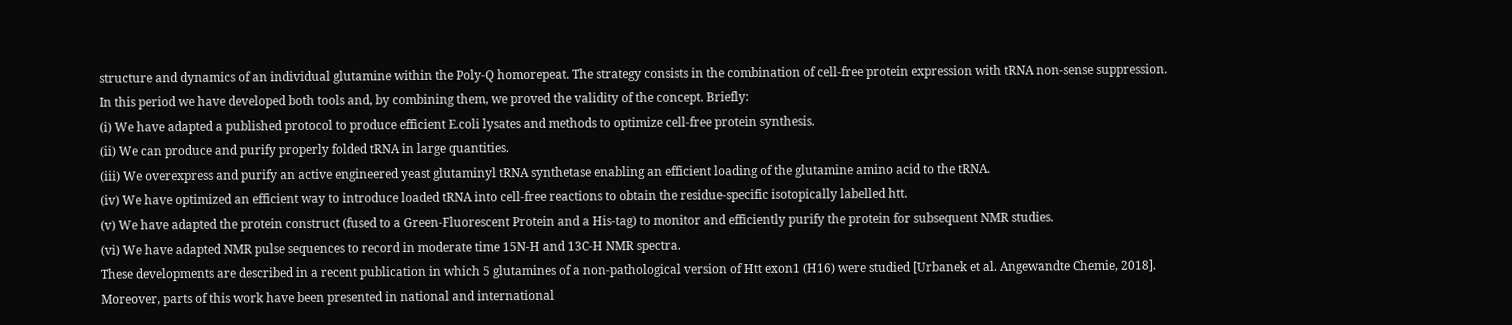structure and dynamics of an individual glutamine within the Poly-Q homorepeat. The strategy consists in the combination of cell-free protein expression with tRNA non-sense suppression. In this period we have developed both tools and, by combining them, we proved the validity of the concept. Briefly:
(i) We have adapted a published protocol to produce efficient E.coli lysates and methods to optimize cell-free protein synthesis.
(ii) We can produce and purify properly folded tRNA in large quantities.
(iii) We overexpress and purify an active engineered yeast glutaminyl tRNA synthetase enabling an efficient loading of the glutamine amino acid to the tRNA.
(iv) We have optimized an efficient way to introduce loaded tRNA into cell-free reactions to obtain the residue-specific isotopically labelled htt.
(v) We have adapted the protein construct (fused to a Green-Fluorescent Protein and a His-tag) to monitor and efficiently purify the protein for subsequent NMR studies.
(vi) We have adapted NMR pulse sequences to record in moderate time 15N-H and 13C-H NMR spectra.
These developments are described in a recent publication in which 5 glutamines of a non-pathological version of Htt exon1 (H16) were studied [Urbanek et al. Angewandte Chemie, 2018]. Moreover, parts of this work have been presented in national and international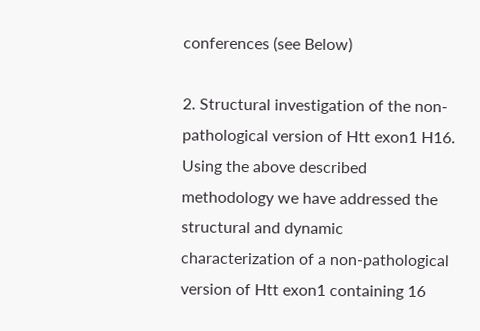conferences (see Below)

2. Structural investigation of the non-pathological version of Htt exon1 H16.
Using the above described methodology we have addressed the structural and dynamic characterization of a non-pathological version of Htt exon1 containing 16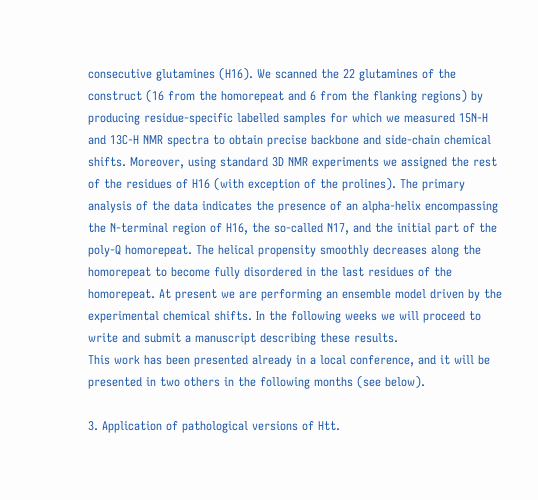consecutive glutamines (H16). We scanned the 22 glutamines of the construct (16 from the homorepeat and 6 from the flanking regions) by producing residue-specific labelled samples for which we measured 15N-H and 13C-H NMR spectra to obtain precise backbone and side-chain chemical shifts. Moreover, using standard 3D NMR experiments we assigned the rest of the residues of H16 (with exception of the prolines). The primary analysis of the data indicates the presence of an alpha-helix encompassing the N-terminal region of H16, the so-called N17, and the initial part of the poly-Q homorepeat. The helical propensity smoothly decreases along the homorepeat to become fully disordered in the last residues of the homorepeat. At present we are performing an ensemble model driven by the experimental chemical shifts. In the following weeks we will proceed to write and submit a manuscript describing these results.
This work has been presented already in a local conference, and it will be presented in two others in the following months (see below).

3. Application of pathological versions of Htt.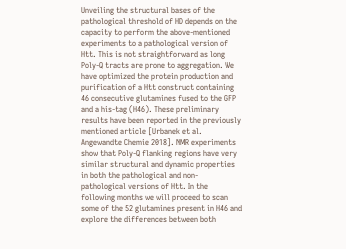Unveiling the structural bases of the pathological threshold of HD depends on the capacity to perform the above-mentioned experiments to a pathological version of Htt. This is not straightforward as long Poly-Q tracts are prone to aggregation. We have optimized the protein production and purification of a Htt construct containing 46 consecutive glutamines fused to the GFP and a his-tag (H46). These preliminary results have been reported in the previously mentioned article [Urbanek et al. Angewandte Chemie 2018]. NMR experiments show that Poly-Q flanking regions have very similar structural and dynamic properties in both the pathological and non-pathological versions of Htt. In the following months we will proceed to scan some of the 52 glutamines present in H46 and explore the differences between both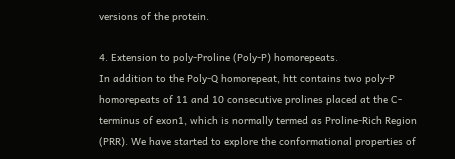versions of the protein.

4. Extension to poly-Proline (Poly-P) homorepeats.
In addition to the Poly-Q homorepeat, htt contains two poly-P homorepeats of 11 and 10 consecutive prolines placed at the C-terminus of exon1, which is normally termed as Proline-Rich Region (PRR). We have started to explore the conformational properties of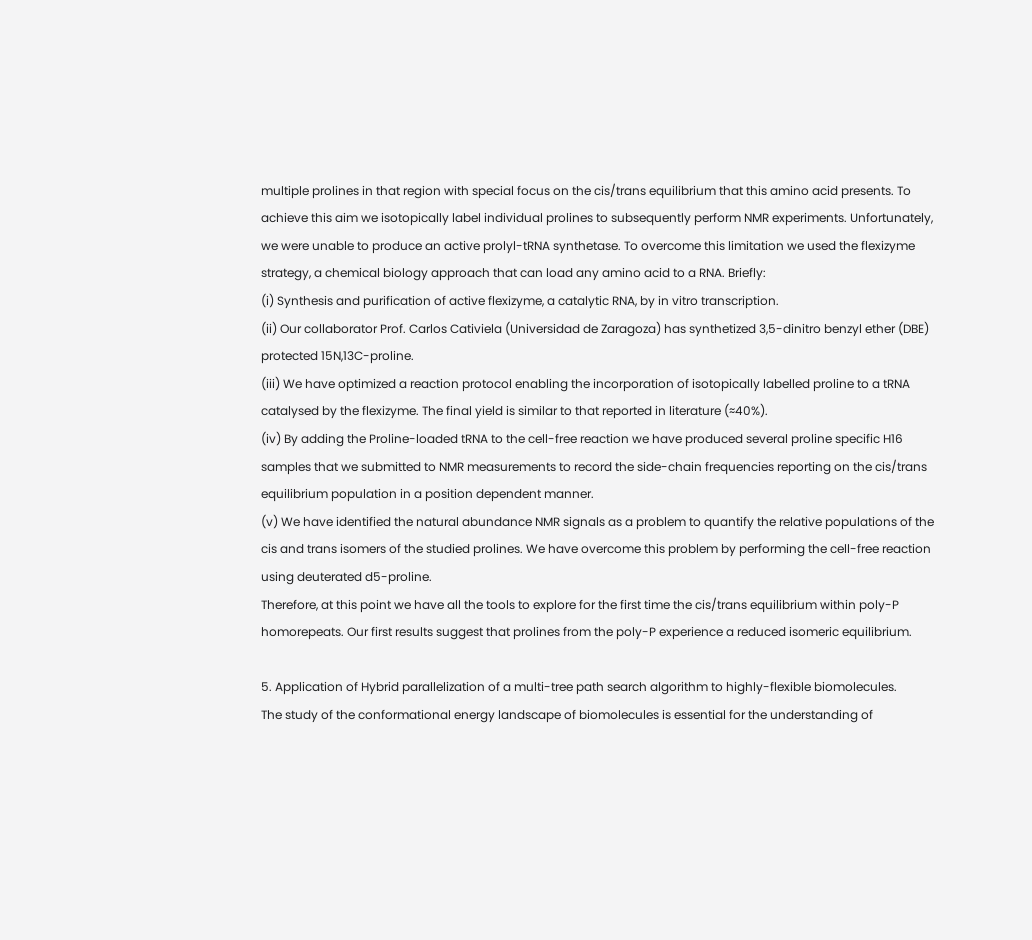multiple prolines in that region with special focus on the cis/trans equilibrium that this amino acid presents. To achieve this aim we isotopically label individual prolines to subsequently perform NMR experiments. Unfortunately, we were unable to produce an active prolyl-tRNA synthetase. To overcome this limitation we used the flexizyme strategy, a chemical biology approach that can load any amino acid to a RNA. Briefly:
(i) Synthesis and purification of active flexizyme, a catalytic RNA, by in vitro transcription.
(ii) Our collaborator Prof. Carlos Cativiela (Universidad de Zaragoza) has synthetized 3,5-dinitro benzyl ether (DBE) protected 15N,13C-proline.
(iii) We have optimized a reaction protocol enabling the incorporation of isotopically labelled proline to a tRNA catalysed by the flexizyme. The final yield is similar to that reported in literature (≈40%).
(iv) By adding the Proline-loaded tRNA to the cell-free reaction we have produced several proline specific H16 samples that we submitted to NMR measurements to record the side-chain frequencies reporting on the cis/trans equilibrium population in a position dependent manner.
(v) We have identified the natural abundance NMR signals as a problem to quantify the relative populations of the cis and trans isomers of the studied prolines. We have overcome this problem by performing the cell-free reaction using deuterated d5-proline.
Therefore, at this point we have all the tools to explore for the first time the cis/trans equilibrium within poly-P homorepeats. Our first results suggest that prolines from the poly-P experience a reduced isomeric equilibrium.

5. Application of Hybrid parallelization of a multi-tree path search algorithm to highly-flexible biomolecules.
The study of the conformational energy landscape of biomolecules is essential for the understanding of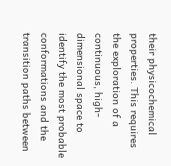their physicochemical properties. This requires the exploration of a continuous, high-dimensional space to identify the most probable conformations and the transition paths between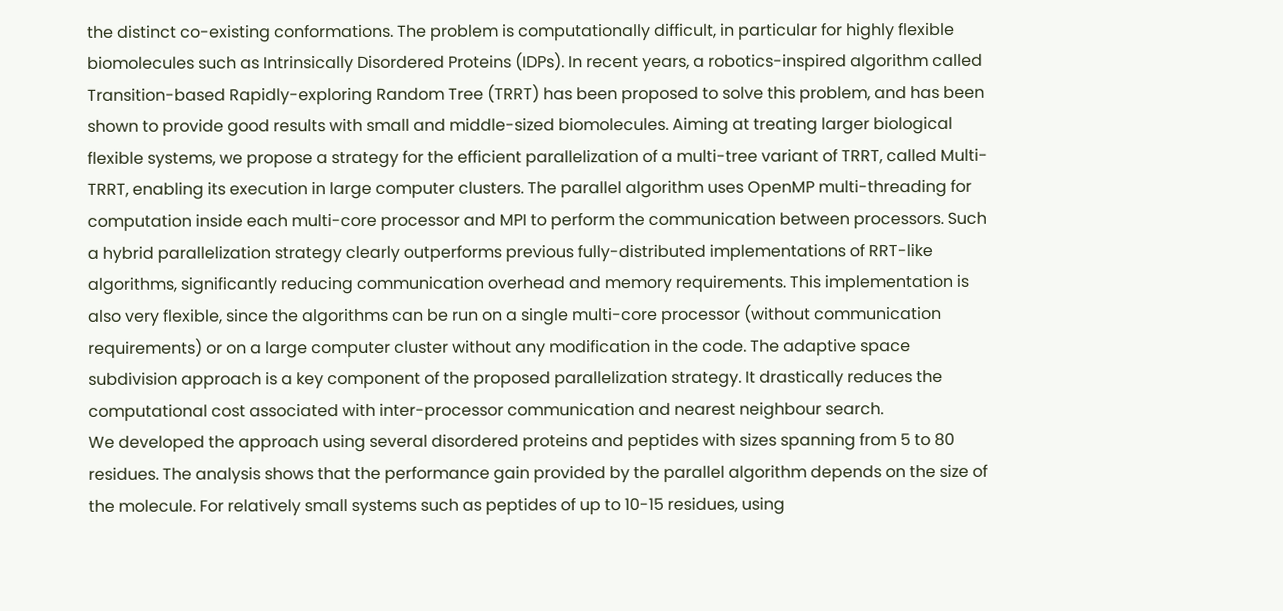the distinct co-existing conformations. The problem is computationally difficult, in particular for highly flexible biomolecules such as Intrinsically Disordered Proteins (IDPs). In recent years, a robotics-inspired algorithm called Transition-based Rapidly-exploring Random Tree (TRRT) has been proposed to solve this problem, and has been shown to provide good results with small and middle-sized biomolecules. Aiming at treating larger biological flexible systems, we propose a strategy for the efficient parallelization of a multi-tree variant of TRRT, called Multi-TRRT, enabling its execution in large computer clusters. The parallel algorithm uses OpenMP multi-threading for computation inside each multi-core processor and MPI to perform the communication between processors. Such a hybrid parallelization strategy clearly outperforms previous fully-distributed implementations of RRT-like algorithms, significantly reducing communication overhead and memory requirements. This implementation is also very flexible, since the algorithms can be run on a single multi-core processor (without communication requirements) or on a large computer cluster without any modification in the code. The adaptive space subdivision approach is a key component of the proposed parallelization strategy. It drastically reduces the computational cost associated with inter-processor communication and nearest neighbour search.
We developed the approach using several disordered proteins and peptides with sizes spanning from 5 to 80 residues. The analysis shows that the performance gain provided by the parallel algorithm depends on the size of the molecule. For relatively small systems such as peptides of up to 10-15 residues, using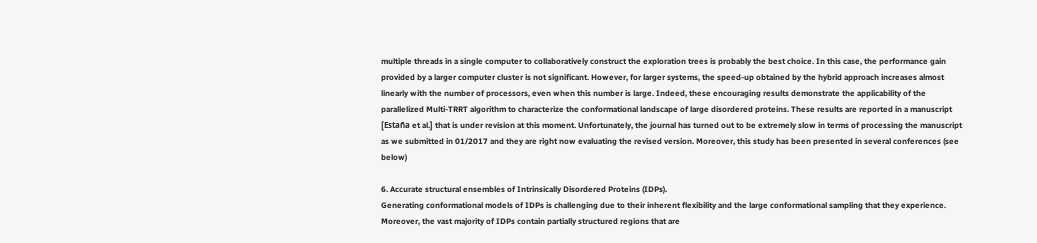multiple threads in a single computer to collaboratively construct the exploration trees is probably the best choice. In this case, the performance gain provided by a larger computer cluster is not significant. However, for larger systems, the speed-up obtained by the hybrid approach increases almost linearly with the number of processors, even when this number is large. Indeed, these encouraging results demonstrate the applicability of the parallelized Multi-TRRT algorithm to characterize the conformational landscape of large disordered proteins. These results are reported in a manuscript [Estaña et al.] that is under revision at this moment. Unfortunately, the journal has turned out to be extremely slow in terms of processing the manuscript as we submitted in 01/2017 and they are right now evaluating the revised version. Moreover, this study has been presented in several conferences (see below)

6. Accurate structural ensembles of Intrinsically Disordered Proteins (IDPs).
Generating conformational models of IDPs is challenging due to their inherent flexibility and the large conformational sampling that they experience. Moreover, the vast majority of IDPs contain partially structured regions that are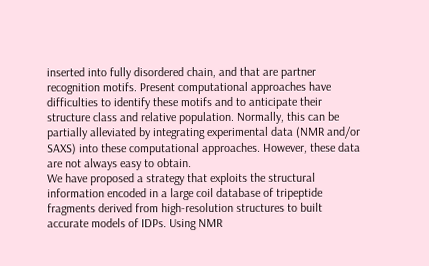inserted into fully disordered chain, and that are partner recognition motifs. Present computational approaches have difficulties to identify these motifs and to anticipate their structure class and relative population. Normally, this can be partially alleviated by integrating experimental data (NMR and/or SAXS) into these computational approaches. However, these data are not always easy to obtain.
We have proposed a strategy that exploits the structural information encoded in a large coil database of tripeptide fragments derived from high-resolution structures to built accurate models of IDPs. Using NMR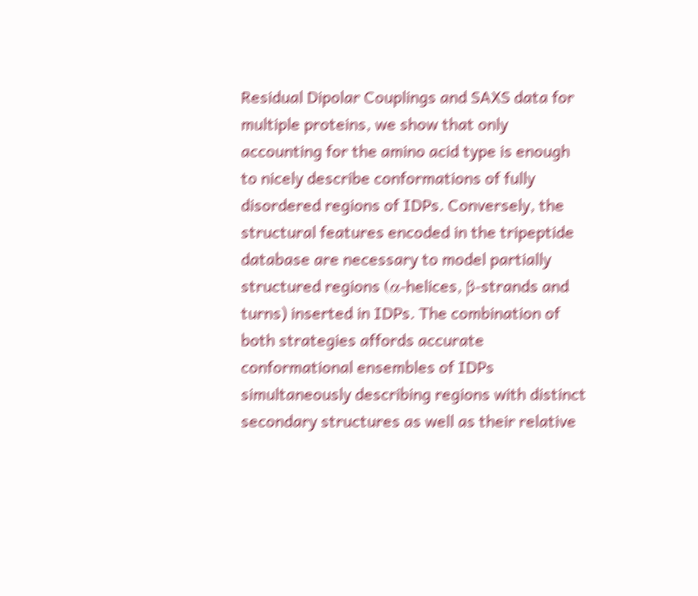Residual Dipolar Couplings and SAXS data for multiple proteins, we show that only accounting for the amino acid type is enough to nicely describe conformations of fully disordered regions of IDPs. Conversely, the structural features encoded in the tripeptide database are necessary to model partially structured regions (α-helices, β-strands and turns) inserted in IDPs. The combination of both strategies affords accurate conformational ensembles of IDPs simultaneously describing regions with distinct secondary structures as well as their relative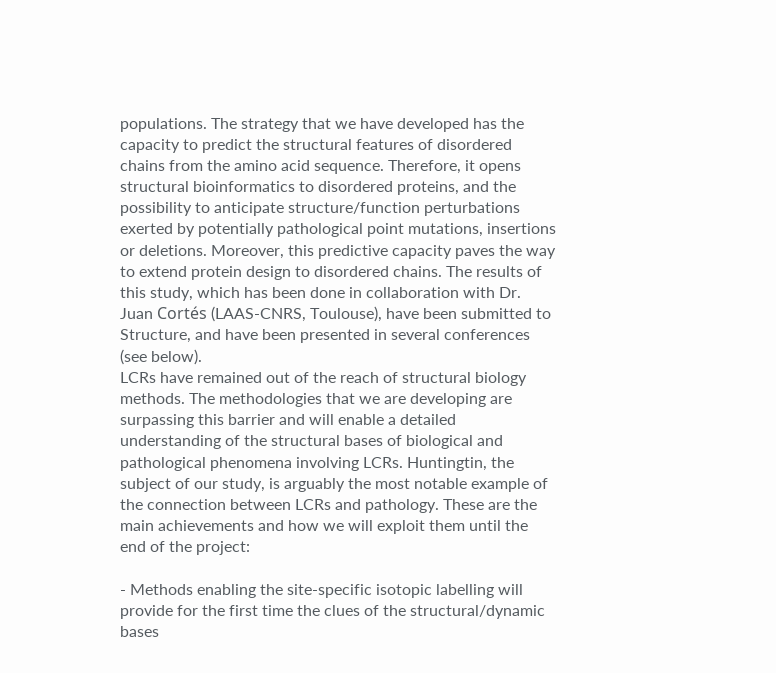populations. The strategy that we have developed has the capacity to predict the structural features of disordered chains from the amino acid sequence. Therefore, it opens structural bioinformatics to disordered proteins, and the possibility to anticipate structure/function perturbations exerted by potentially pathological point mutations, insertions or deletions. Moreover, this predictive capacity paves the way to extend protein design to disordered chains. The results of this study, which has been done in collaboration with Dr. Juan Cortés (LAAS-CNRS, Toulouse), have been submitted to Structure, and have been presented in several conferences (see below).
LCRs have remained out of the reach of structural biology methods. The methodologies that we are developing are surpassing this barrier and will enable a detailed understanding of the structural bases of biological and pathological phenomena involving LCRs. Huntingtin, the subject of our study, is arguably the most notable example of the connection between LCRs and pathology. These are the main achievements and how we will exploit them until the end of the project:

- Methods enabling the site-specific isotopic labelling will provide for the first time the clues of the structural/dynamic bases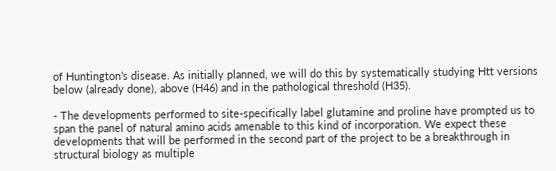of Huntington’s disease. As initially planned, we will do this by systematically studying Htt versions below (already done), above (H46) and in the pathological threshold (H35).

- The developments performed to site-specifically label glutamine and proline have prompted us to span the panel of natural amino acids amenable to this kind of incorporation. We expect these developments that will be performed in the second part of the project to be a breakthrough in structural biology as multiple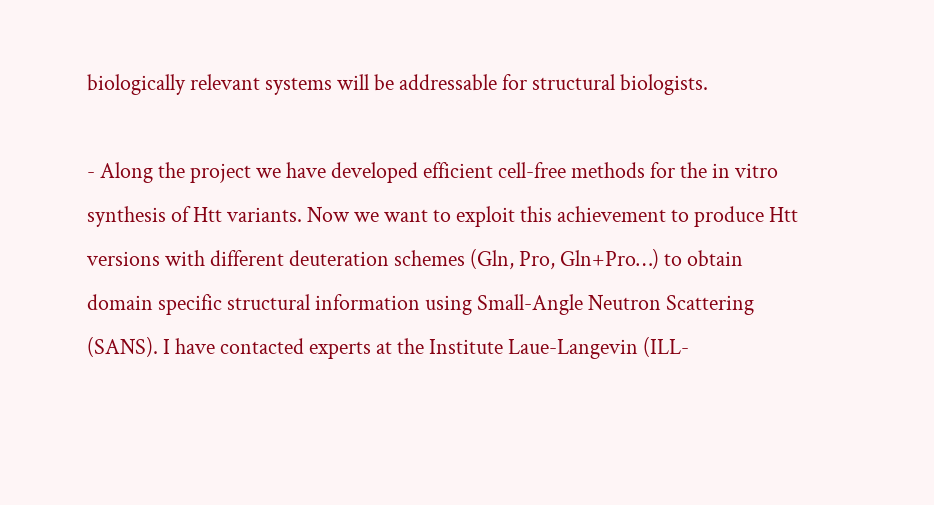biologically relevant systems will be addressable for structural biologists.

- Along the project we have developed efficient cell-free methods for the in vitro synthesis of Htt variants. Now we want to exploit this achievement to produce Htt versions with different deuteration schemes (Gln, Pro, Gln+Pro…) to obtain domain specific structural information using Small-Angle Neutron Scattering (SANS). I have contacted experts at the Institute Laue-Langevin (ILL-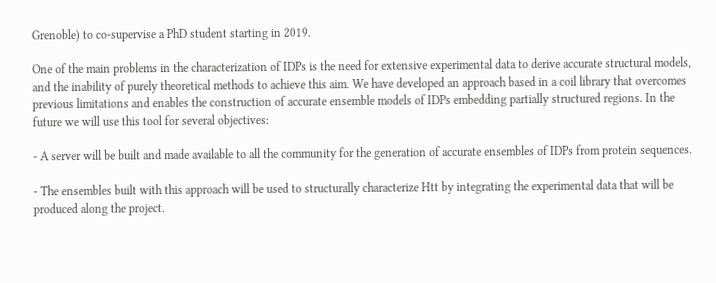Grenoble) to co-supervise a PhD student starting in 2019.

One of the main problems in the characterization of IDPs is the need for extensive experimental data to derive accurate structural models, and the inability of purely theoretical methods to achieve this aim. We have developed an approach based in a coil library that overcomes previous limitations and enables the construction of accurate ensemble models of IDPs embedding partially structured regions. In the future we will use this tool for several objectives:

- A server will be built and made available to all the community for the generation of accurate ensembles of IDPs from protein sequences.

- The ensembles built with this approach will be used to structurally characterize Htt by integrating the experimental data that will be produced along the project.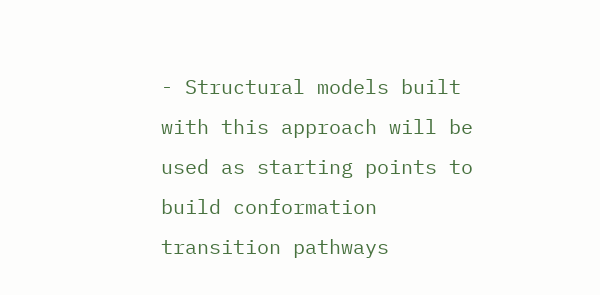- Structural models built with this approach will be used as starting points to build conformation transition pathways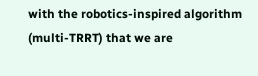with the robotics-inspired algorithm (multi-TRRT) that we are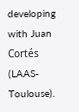developing with Juan Cortés (LAAS-Toulouse).